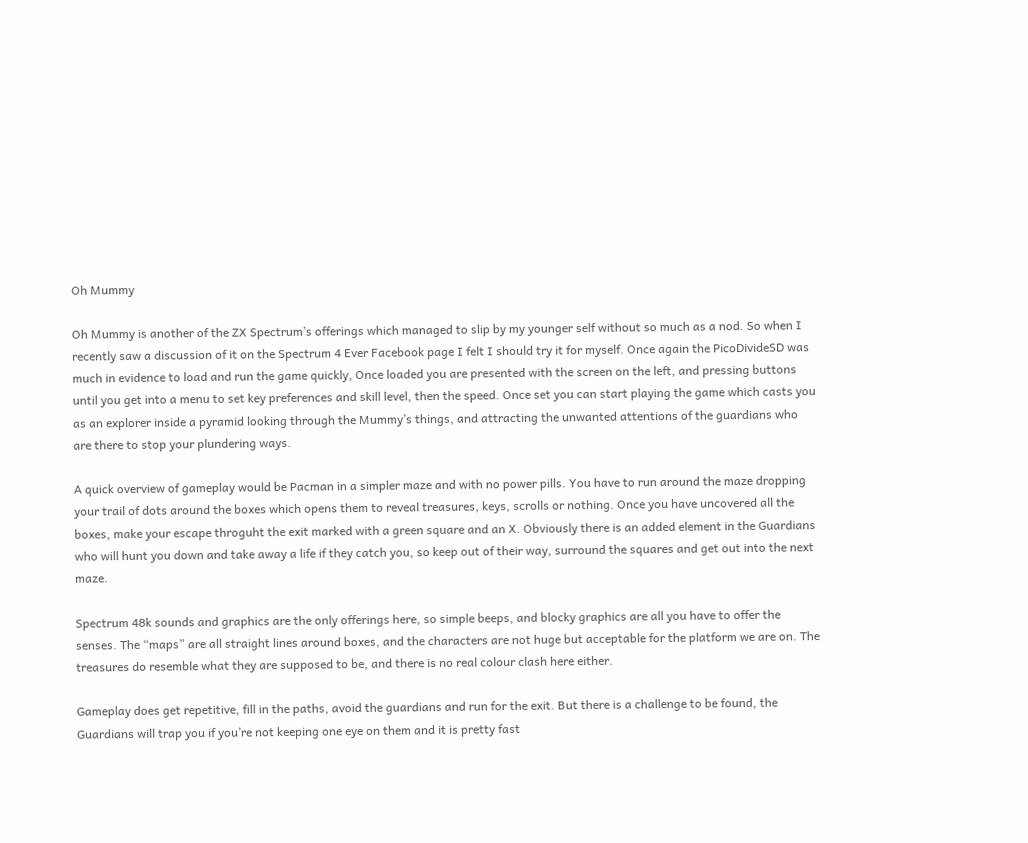Oh Mummy

Oh Mummy is another of the ZX Spectrum’s offerings which managed to slip by my younger self without so much as a nod. So when I recently saw a discussion of it on the Spectrum 4 Ever Facebook page I felt I should try it for myself. Once again the PicoDivideSD was much in evidence to load and run the game quickly, Once loaded you are presented with the screen on the left, and pressing buttons until you get into a menu to set key preferences and skill level, then the speed. Once set you can start playing the game which casts you as an explorer inside a pyramid looking through the Mummy’s things, and attracting the unwanted attentions of the guardians who are there to stop your plundering ways.

A quick overview of gameplay would be Pacman in a simpler maze and with no power pills. You have to run around the maze dropping your trail of dots around the boxes which opens them to reveal treasures, keys, scrolls or nothing. Once you have uncovered all the boxes, make your escape throguht the exit marked with a green square and an X. Obviously there is an added element in the Guardians who will hunt you down and take away a life if they catch you, so keep out of their way, surround the squares and get out into the next maze.

Spectrum 48k sounds and graphics are the only offerings here, so simple beeps, and blocky graphics are all you have to offer the senses. The “maps” are all straight lines around boxes, and the characters are not huge but acceptable for the platform we are on. The treasures do resemble what they are supposed to be, and there is no real colour clash here either.

Gameplay does get repetitive, fill in the paths, avoid the guardians and run for the exit. But there is a challenge to be found, the Guardians will trap you if you’re not keeping one eye on them and it is pretty fast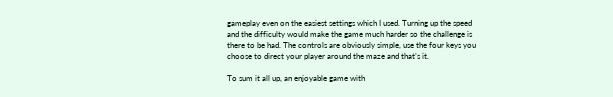gameplay even on the easiest settings which I used. Turning up the speed and the difficulty would make the game much harder so the challenge is there to be had. The controls are obviously simple, use the four keys you choose to direct your player around the maze and that’s it.

To sum it all up, an enjoyable game with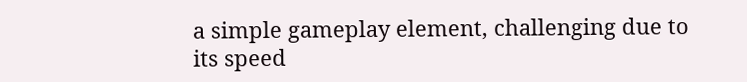a simple gameplay element, challenging due to its speed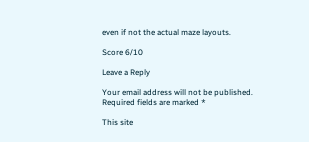even if not the actual maze layouts.

Score 6/10

Leave a Reply

Your email address will not be published. Required fields are marked *

This site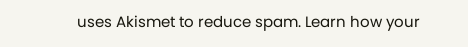uses Akismet to reduce spam. Learn how your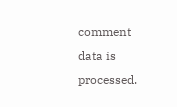comment data is processed.